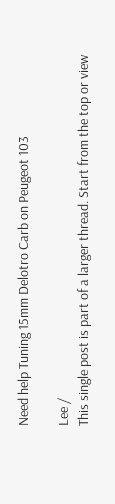Need help Tuning 15mm Delotro Carb on Peugeot 103

Lee /
This single post is part of a larger thread. Start from the top or view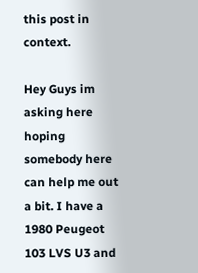this post in context.

Hey Guys im asking here hoping somebody here can help me out a bit. I have a 1980 Peugeot 103 LVS U3 and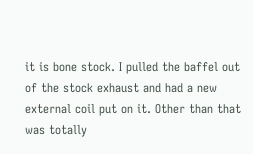it is bone stock. I pulled the baffel out of the stock exhaust and had a new external coil put on it. Other than that was totally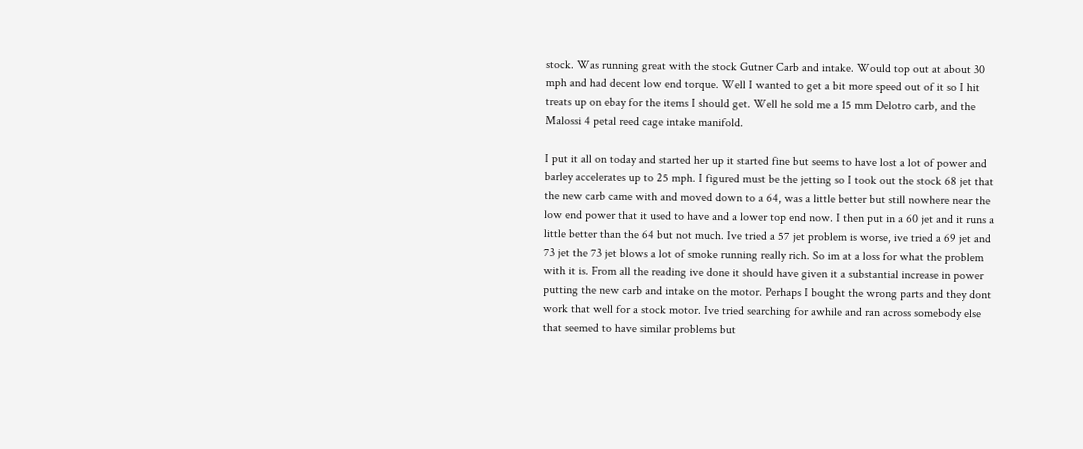stock. Was running great with the stock Gutner Carb and intake. Would top out at about 30 mph and had decent low end torque. Well I wanted to get a bit more speed out of it so I hit treats up on ebay for the items I should get. Well he sold me a 15 mm Delotro carb, and the Malossi 4 petal reed cage intake manifold.

I put it all on today and started her up it started fine but seems to have lost a lot of power and barley accelerates up to 25 mph. I figured must be the jetting so I took out the stock 68 jet that the new carb came with and moved down to a 64, was a little better but still nowhere near the low end power that it used to have and a lower top end now. I then put in a 60 jet and it runs a little better than the 64 but not much. Ive tried a 57 jet problem is worse, ive tried a 69 jet and 73 jet the 73 jet blows a lot of smoke running really rich. So im at a loss for what the problem with it is. From all the reading ive done it should have given it a substantial increase in power putting the new carb and intake on the motor. Perhaps I bought the wrong parts and they dont work that well for a stock motor. Ive tried searching for awhile and ran across somebody else that seemed to have similar problems but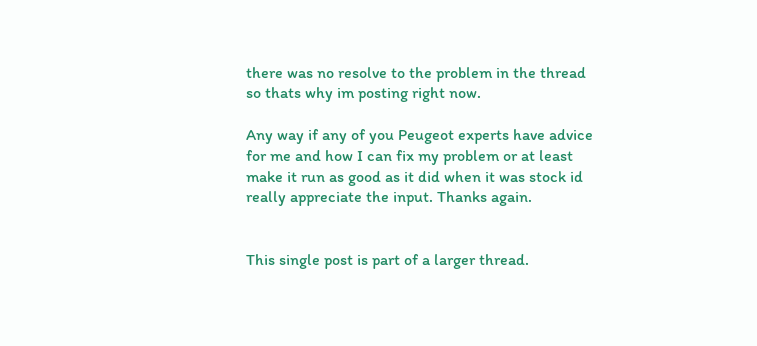there was no resolve to the problem in the thread so thats why im posting right now.

Any way if any of you Peugeot experts have advice for me and how I can fix my problem or at least make it run as good as it did when it was stock id really appreciate the input. Thanks again.


This single post is part of a larger thread.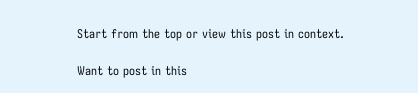Start from the top or view this post in context.

Want to post in this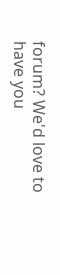forum? We'd love to have you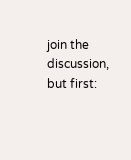join the discussion, but first: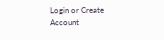Login or Create Account